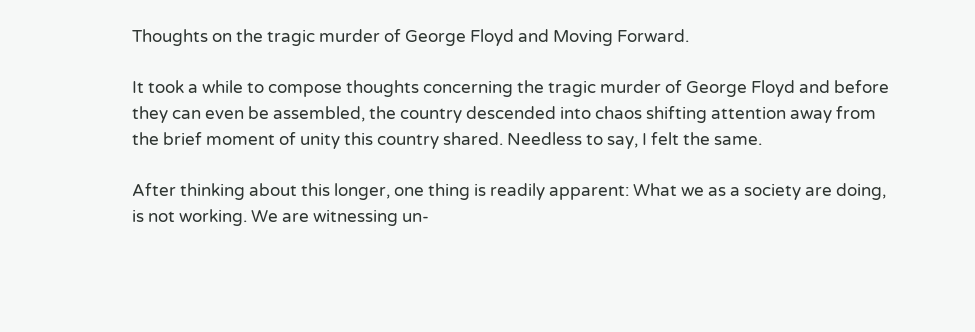Thoughts on the tragic murder of George Floyd and Moving Forward.

It took a while to compose thoughts concerning the tragic murder of George Floyd and before they can even be assembled, the country descended into chaos shifting attention away from the brief moment of unity this country shared. Needless to say, I felt the same.

After thinking about this longer, one thing is readily apparent: What we as a society are doing, is not working. We are witnessing un-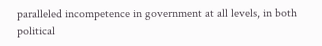paralleled incompetence in government at all levels, in both political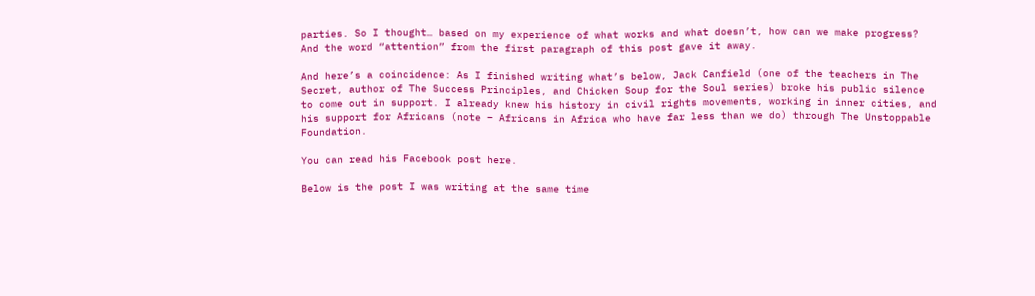parties. So I thought… based on my experience of what works and what doesn’t, how can we make progress? And the word “attention” from the first paragraph of this post gave it away.

And here’s a coincidence: As I finished writing what’s below, Jack Canfield (one of the teachers in The Secret, author of The Success Principles, and Chicken Soup for the Soul series) broke his public silence to come out in support. I already knew his history in civil rights movements, working in inner cities, and his support for Africans (note – Africans in Africa who have far less than we do) through The Unstoppable Foundation.

You can read his Facebook post here.

Below is the post I was writing at the same time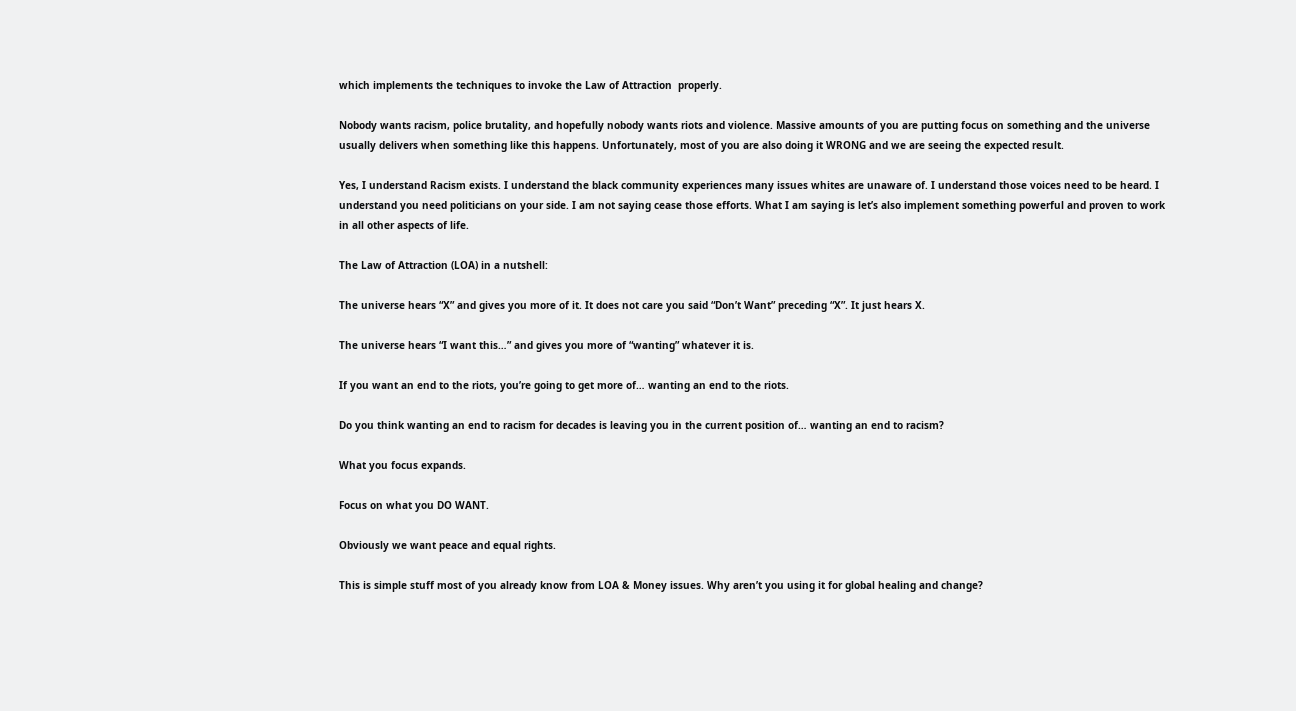which implements the techniques to invoke the Law of Attraction  properly.

Nobody wants racism, police brutality, and hopefully nobody wants riots and violence. Massive amounts of you are putting focus on something and the universe usually delivers when something like this happens. Unfortunately, most of you are also doing it WRONG and we are seeing the expected result.

Yes, I understand Racism exists. I understand the black community experiences many issues whites are unaware of. I understand those voices need to be heard. I understand you need politicians on your side. I am not saying cease those efforts. What I am saying is let’s also implement something powerful and proven to work in all other aspects of life.

The Law of Attraction (LOA) in a nutshell:

The universe hears “X” and gives you more of it. It does not care you said “Don’t Want” preceding “X”. It just hears X.

The universe hears “I want this…” and gives you more of “wanting” whatever it is.

If you want an end to the riots, you’re going to get more of… wanting an end to the riots.

Do you think wanting an end to racism for decades is leaving you in the current position of… wanting an end to racism?

What you focus expands.

Focus on what you DO WANT.

Obviously we want peace and equal rights.

This is simple stuff most of you already know from LOA & Money issues. Why aren’t you using it for global healing and change?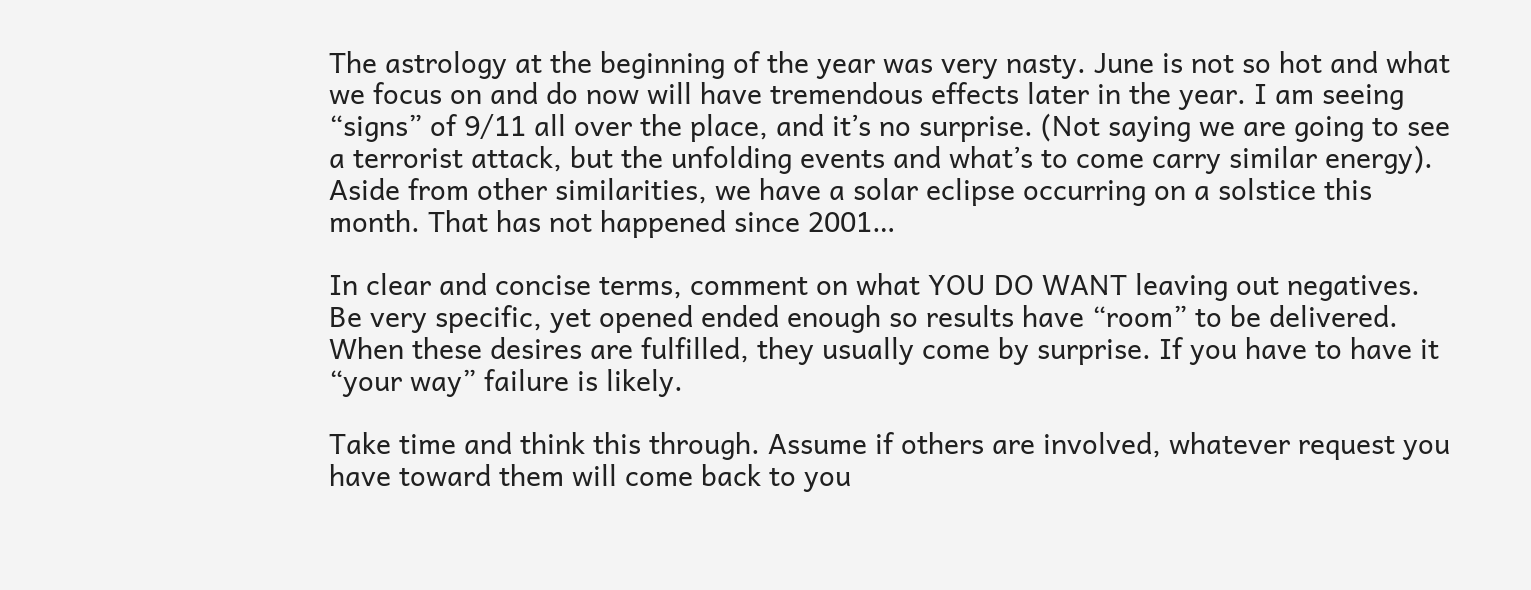The astrology at the beginning of the year was very nasty. June is not so hot and what we focus on and do now will have tremendous effects later in the year. I am seeing “signs” of 9/11 all over the place, and it’s no surprise. (Not saying we are going to see a terrorist attack, but the unfolding events and what’s to come carry similar energy). Aside from other similarities, we have a solar eclipse occurring on a solstice this month. That has not happened since 2001…

In clear and concise terms, comment on what YOU DO WANT leaving out negatives. Be very specific, yet opened ended enough so results have “room” to be delivered. When these desires are fulfilled, they usually come by surprise. If you have to have it “your way” failure is likely.

Take time and think this through. Assume if others are involved, whatever request you have toward them will come back to you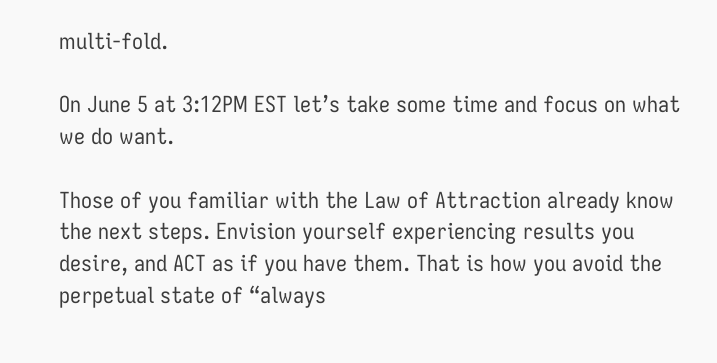multi-fold.

On June 5 at 3:12PM EST let’s take some time and focus on what we do want.

Those of you familiar with the Law of Attraction already know the next steps. Envision yourself experiencing results you desire, and ACT as if you have them. That is how you avoid the perpetual state of “always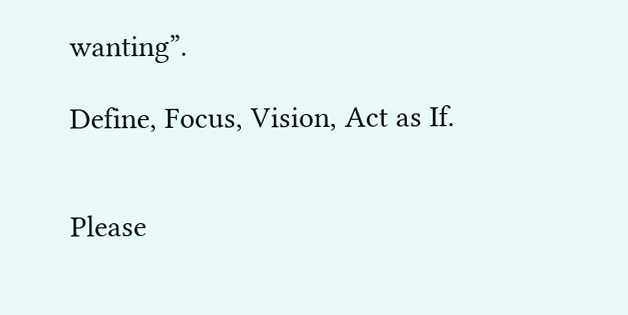wanting”.

Define, Focus, Vision, Act as If.


Please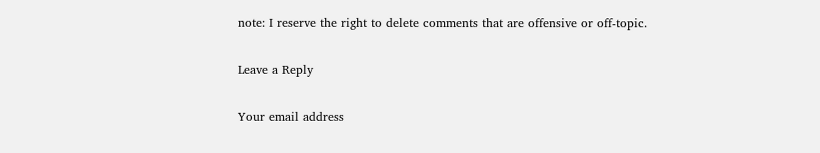note: I reserve the right to delete comments that are offensive or off-topic.

Leave a Reply

Your email address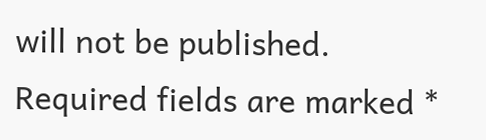will not be published. Required fields are marked *